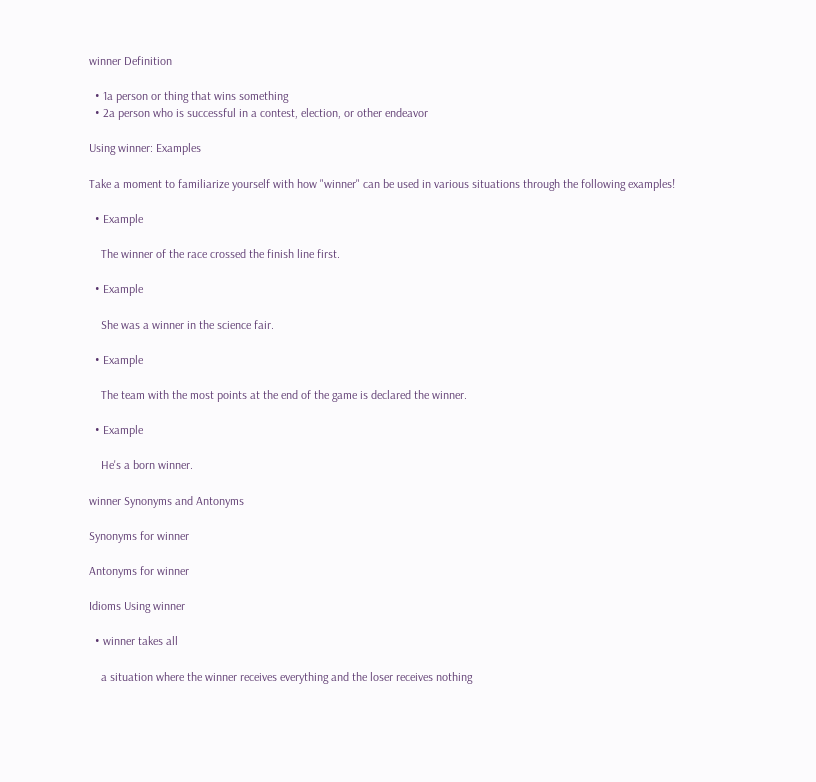winner Definition

  • 1a person or thing that wins something
  • 2a person who is successful in a contest, election, or other endeavor

Using winner: Examples

Take a moment to familiarize yourself with how "winner" can be used in various situations through the following examples!

  • Example

    The winner of the race crossed the finish line first.

  • Example

    She was a winner in the science fair.

  • Example

    The team with the most points at the end of the game is declared the winner.

  • Example

    He's a born winner.

winner Synonyms and Antonyms

Synonyms for winner

Antonyms for winner

Idioms Using winner

  • winner takes all

    a situation where the winner receives everything and the loser receives nothing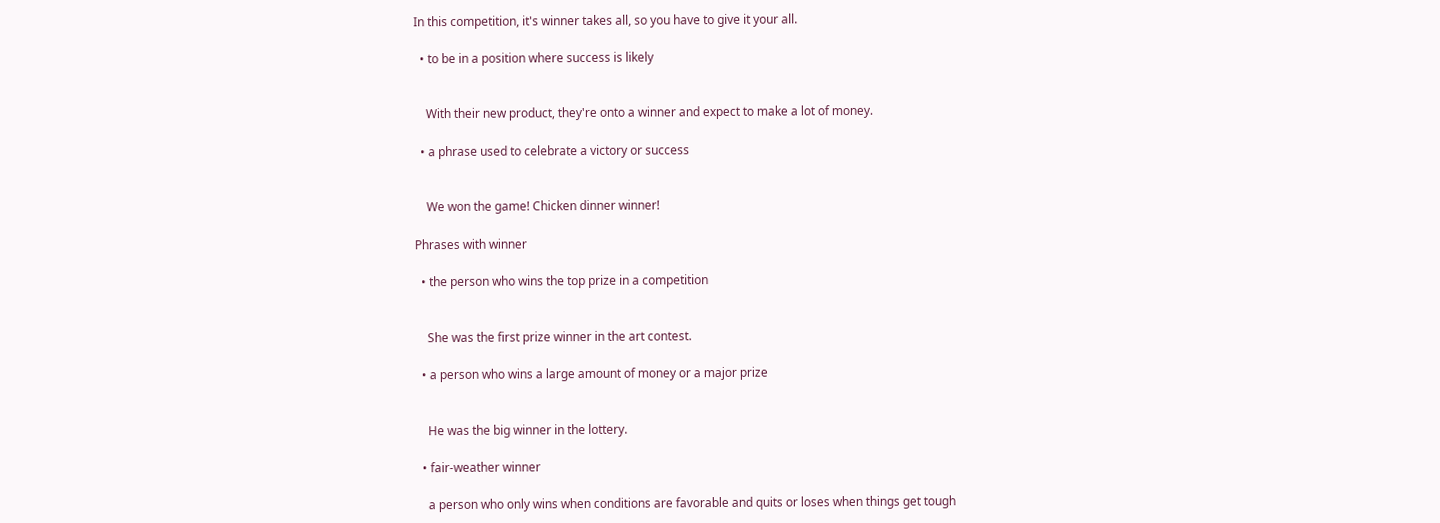In this competition, it's winner takes all, so you have to give it your all.

  • to be in a position where success is likely


    With their new product, they're onto a winner and expect to make a lot of money.

  • a phrase used to celebrate a victory or success


    We won the game! Chicken dinner winner!

Phrases with winner

  • the person who wins the top prize in a competition


    She was the first prize winner in the art contest.

  • a person who wins a large amount of money or a major prize


    He was the big winner in the lottery.

  • fair-weather winner

    a person who only wins when conditions are favorable and quits or loses when things get tough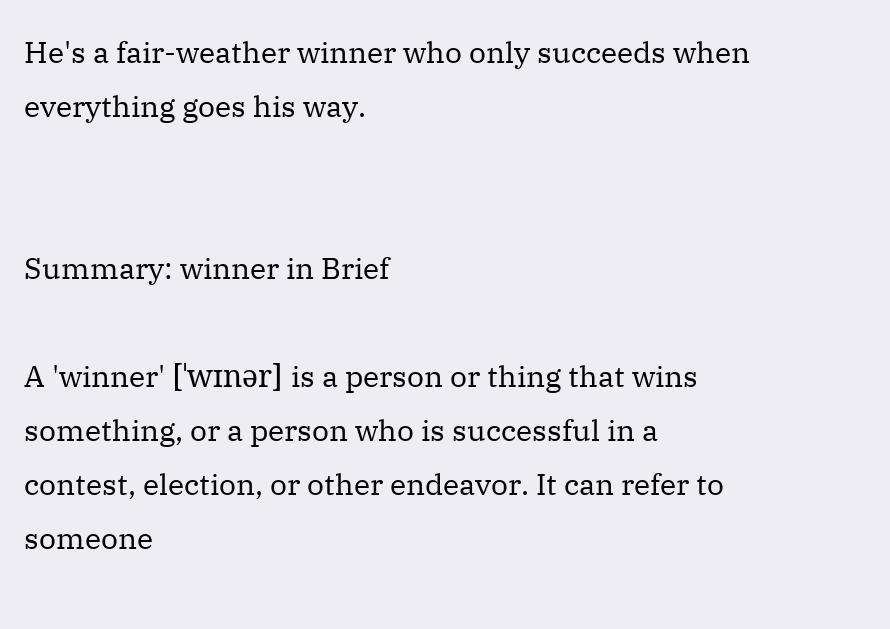He's a fair-weather winner who only succeeds when everything goes his way.


Summary: winner in Brief

A 'winner' [ˈwɪnər] is a person or thing that wins something, or a person who is successful in a contest, election, or other endeavor. It can refer to someone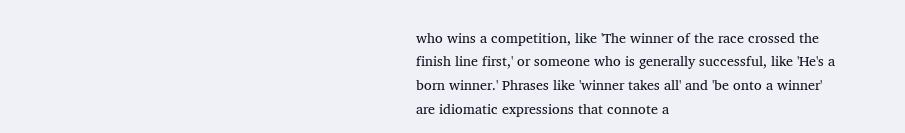who wins a competition, like 'The winner of the race crossed the finish line first,' or someone who is generally successful, like 'He's a born winner.' Phrases like 'winner takes all' and 'be onto a winner' are idiomatic expressions that connote a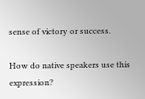sense of victory or success.

How do native speakers use this expression?